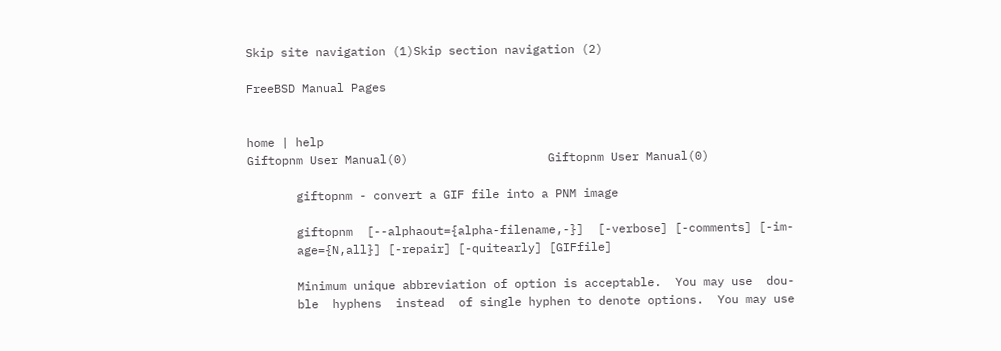Skip site navigation (1)Skip section navigation (2)

FreeBSD Manual Pages


home | help
Giftopnm User Manual(0)                    Giftopnm User Manual(0)

       giftopnm - convert a GIF file into a PNM image

       giftopnm  [--alphaout={alpha-filename,-}]  [-verbose] [-comments] [-im-
       age={N,all}] [-repair] [-quitearly] [GIFfile]

       Minimum unique abbreviation of option is acceptable.  You may use  dou-
       ble  hyphens  instead  of single hyphen to denote options.  You may use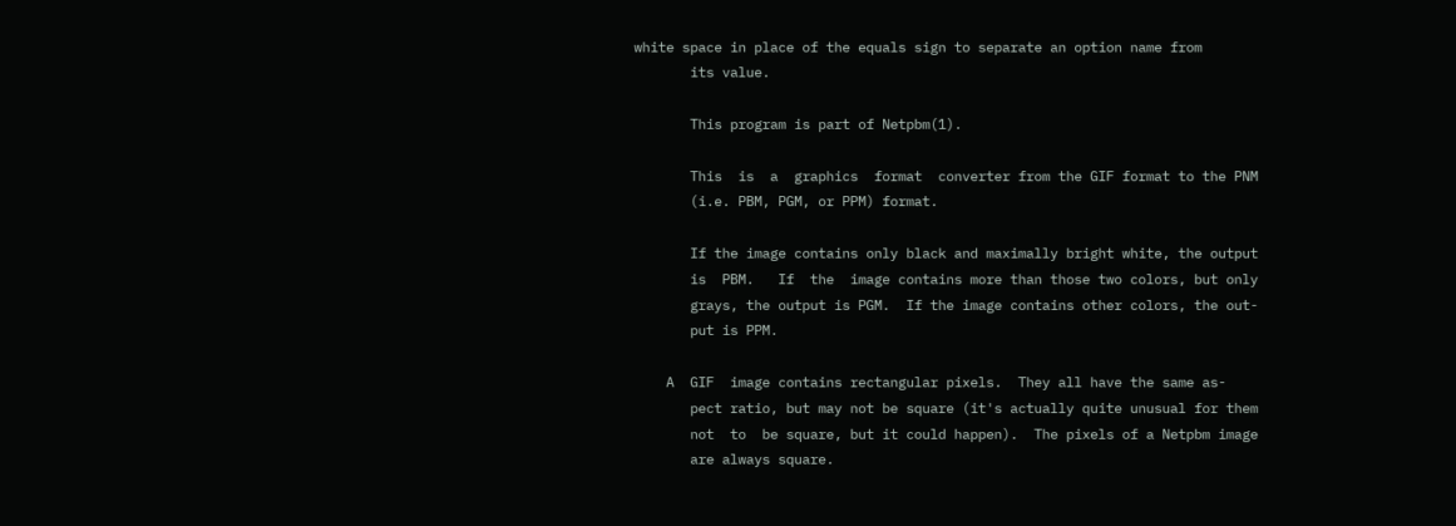white space in place of the equals sign to separate an option name from
       its value.

       This program is part of Netpbm(1).

       This  is  a  graphics  format  converter from the GIF format to the PNM
       (i.e. PBM, PGM, or PPM) format.

       If the image contains only black and maximally bright white, the output
       is  PBM.   If  the  image contains more than those two colors, but only
       grays, the output is PGM.  If the image contains other colors, the out-
       put is PPM.

    A  GIF  image contains rectangular pixels.  They all have the same as-
       pect ratio, but may not be square (it's actually quite unusual for them
       not  to  be square, but it could happen).  The pixels of a Netpbm image
       are always square.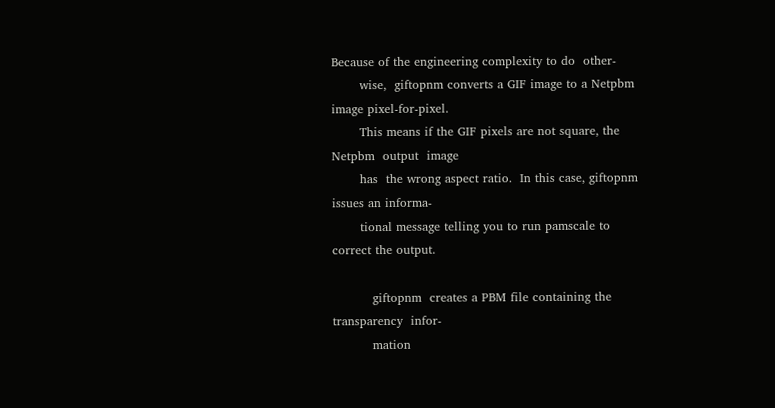Because of the engineering complexity to do  other-
       wise,  giftopnm converts a GIF image to a Netpbm image pixel-for-pixel.
       This means if the GIF pixels are not square, the  Netpbm  output  image
       has  the wrong aspect ratio.  In this case, giftopnm issues an informa-
       tional message telling you to run pamscale to correct the output.

          giftopnm  creates a PBM file containing the transparency  infor-
          mation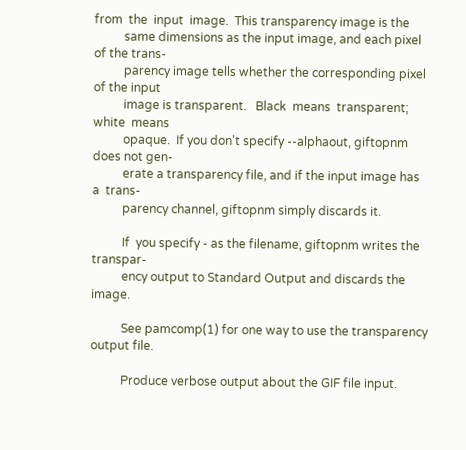from  the  input  image.  This transparency image is the
          same dimensions as the input image, and each pixel of the trans-
          parency image tells whether the corresponding pixel of the input
          image is transparent.   Black  means  transparent;  white  means
          opaque.  If you don't specify --alphaout, giftopnm does not gen-
          erate a transparency file, and if the input image has  a  trans-
          parency channel, giftopnm simply discards it.

          If  you specify - as the filename, giftopnm writes the transpar-
          ency output to Standard Output and discards the image.

          See pamcomp(1) for one way to use the transparency output file.

          Produce verbose output about the GIF file input.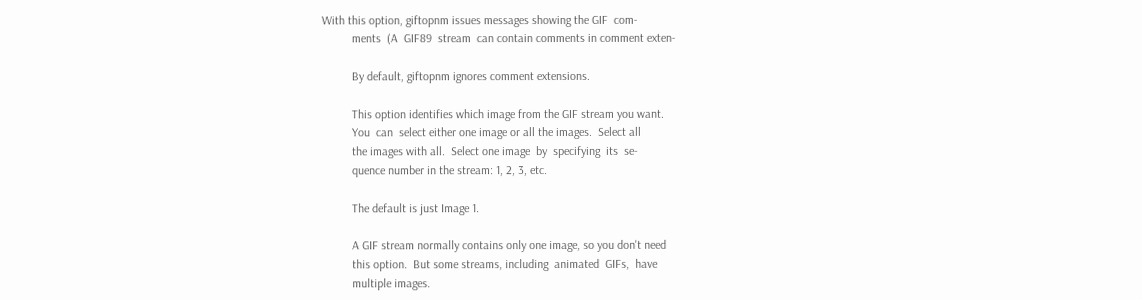With this option, giftopnm issues messages showing the GIF  com-
          ments  (A  GIF89  stream  can contain comments in comment exten-

          By default, giftopnm ignores comment extensions.

          This option identifies which image from the GIF stream you want.
          You  can  select either one image or all the images.  Select all
          the images with all.  Select one image  by  specifying  its  se-
          quence number in the stream: 1, 2, 3, etc.

          The default is just Image 1.

          A GIF stream normally contains only one image, so you don't need
          this option.  But some streams, including  animated  GIFs,  have
          multiple images.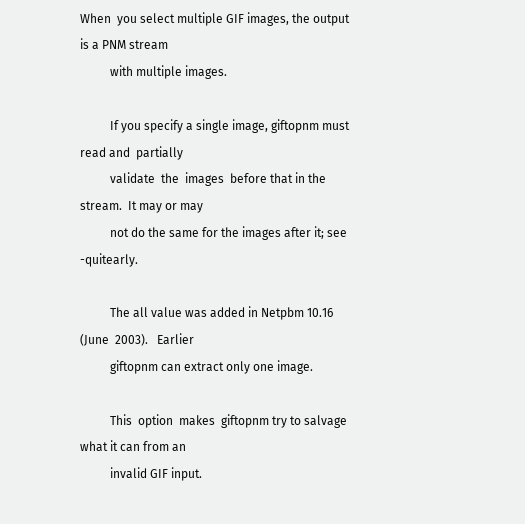When  you select multiple GIF images, the output is a PNM stream
          with multiple images.

          If you specify a single image, giftopnm must read and  partially
          validate  the  images  before that in the stream.  It may or may
          not do the same for the images after it; see -quitearly.

          The all value was added in Netpbm 10.16  (June  2003).   Earlier
          giftopnm can extract only one image.

          This  option  makes  giftopnm try to salvage what it can from an
          invalid GIF input.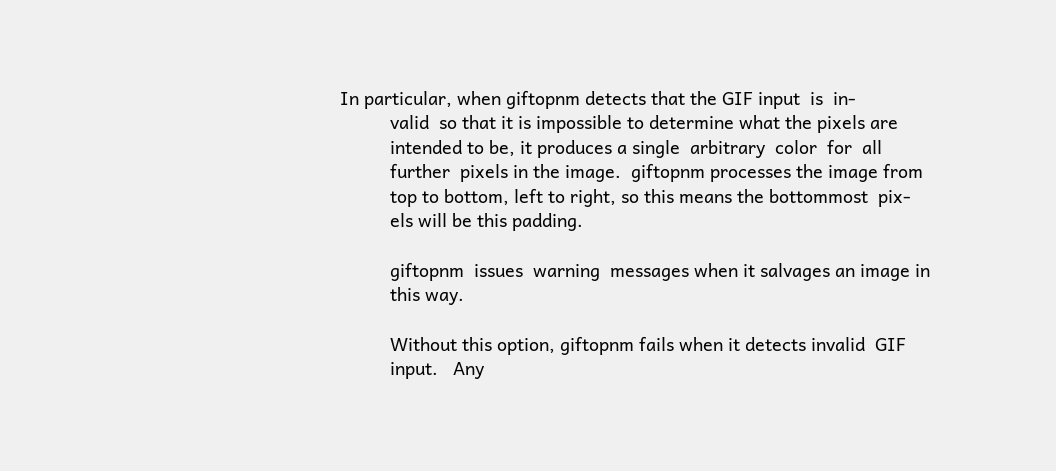In particular, when giftopnm detects that the GIF input  is  in-
          valid  so that it is impossible to determine what the pixels are
          intended to be, it produces a single  arbitrary  color  for  all
          further  pixels in the image.  giftopnm processes the image from
          top to bottom, left to right, so this means the bottommost  pix-
          els will be this padding.

          giftopnm  issues  warning  messages when it salvages an image in
          this way.

          Without this option, giftopnm fails when it detects invalid  GIF
          input.   Any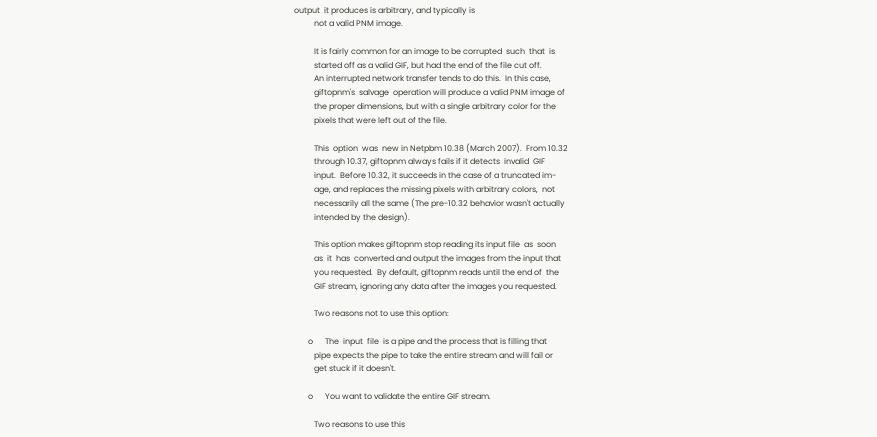output  it produces is arbitrary, and typically is
          not a valid PNM image.

          It is fairly common for an image to be corrupted  such  that  is
          started off as a valid GIF, but had the end of the file cut off.
          An interrupted network transfer tends to do this.  In this case,
          giftopnm's  salvage  operation will produce a valid PNM image of
          the proper dimensions, but with a single arbitrary color for the
          pixels that were left out of the file.

          This  option  was  new in Netpbm 10.38 (March 2007).  From 10.32
          through 10.37, giftopnm always fails if it detects  invalid  GIF
          input.  Before 10.32, it succeeds in the case of a truncated im-
          age, and replaces the missing pixels with arbitrary colors,  not
          necessarily all the same (The pre-10.32 behavior wasn't actually
          intended by the design).

          This option makes giftopnm stop reading its input file  as  soon
          as  it  has  converted and output the images from the input that
          you requested.  By default, giftopnm reads until the end of  the
          GIF stream, ignoring any data after the images you requested.

          Two reasons not to use this option:

       o      The  input  file  is a pipe and the process that is filling that
          pipe expects the pipe to take the entire stream and will fail or
          get stuck if it doesn't.

       o      You want to validate the entire GIF stream.

          Two reasons to use this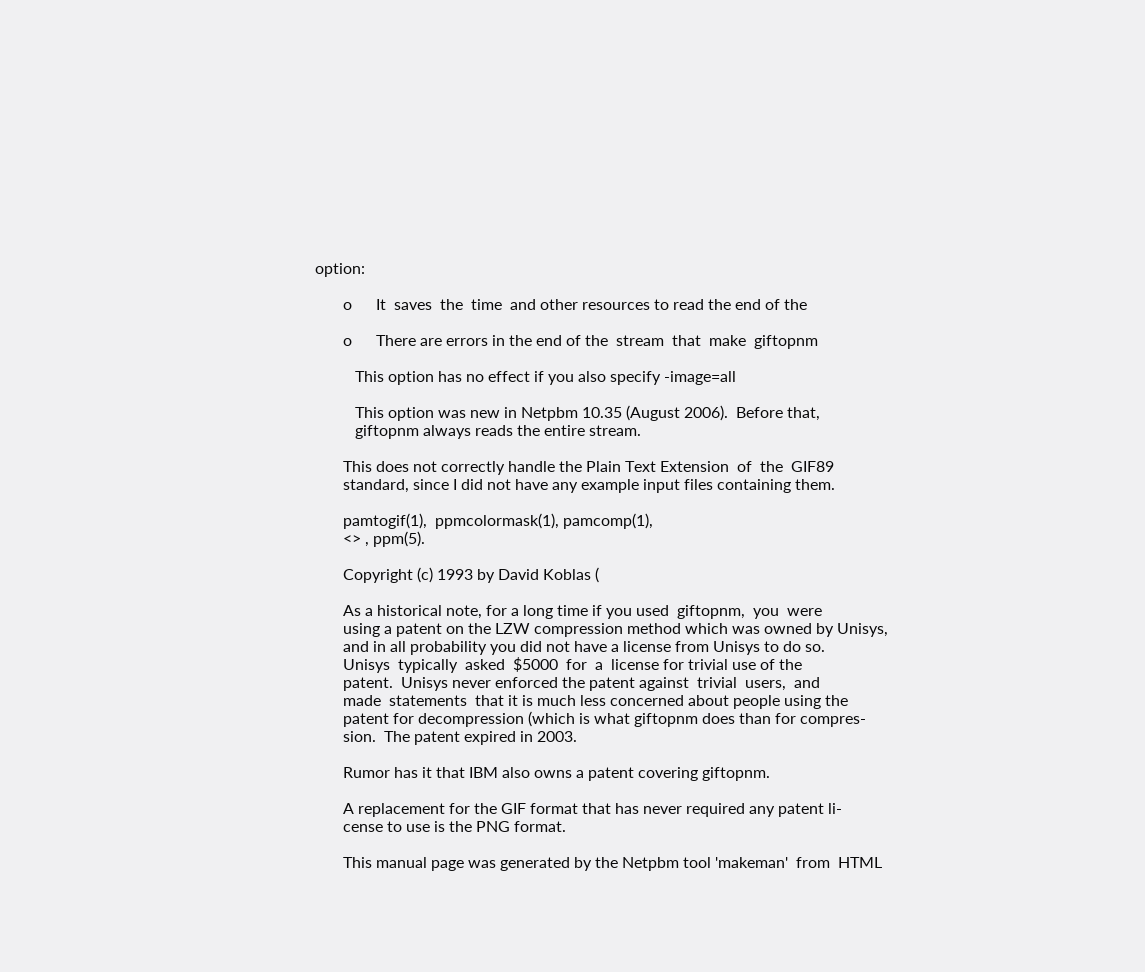option:

       o      It  saves  the  time  and other resources to read the end of the

       o      There are errors in the end of the  stream  that  make  giftopnm

          This option has no effect if you also specify -image=all

          This option was new in Netpbm 10.35 (August 2006).  Before that,
          giftopnm always reads the entire stream.

       This does not correctly handle the Plain Text Extension  of  the  GIF89
       standard, since I did not have any example input files containing them.

       pamtogif(1),  ppmcolormask(1), pamcomp(1),
       <> , ppm(5).

       Copyright (c) 1993 by David Koblas (

       As a historical note, for a long time if you used  giftopnm,  you  were
       using a patent on the LZW compression method which was owned by Unisys,
       and in all probability you did not have a license from Unisys to do so.
       Unisys  typically  asked  $5000  for  a  license for trivial use of the
       patent.  Unisys never enforced the patent against  trivial  users,  and
       made  statements  that it is much less concerned about people using the
       patent for decompression (which is what giftopnm does than for compres-
       sion.  The patent expired in 2003.

       Rumor has it that IBM also owns a patent covering giftopnm.

       A replacement for the GIF format that has never required any patent li-
       cense to use is the PNG format.

       This manual page was generated by the Netpbm tool 'makeman'  from  HTML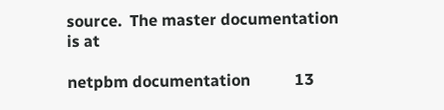source.  The master documentation is at

netpbm documentation           13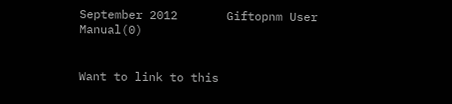September 2012       Giftopnm User Manual(0)


Want to link to this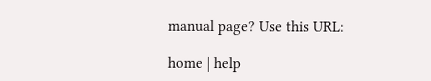manual page? Use this URL:

home | help